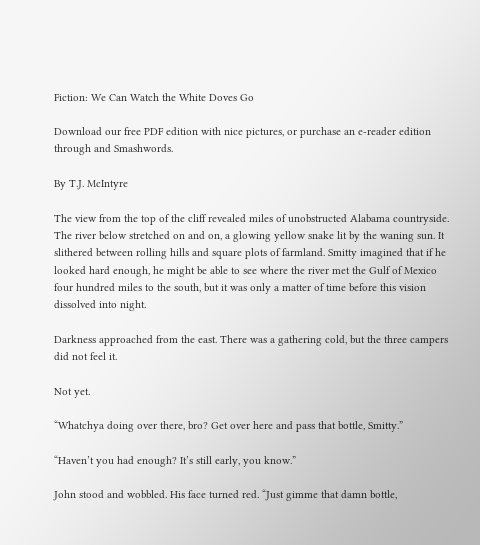Fiction: We Can Watch the White Doves Go

Download our free PDF edition with nice pictures, or purchase an e-reader edition through and Smashwords.

By T.J. McIntyre

The view from the top of the cliff revealed miles of unobstructed Alabama countryside. The river below stretched on and on, a glowing yellow snake lit by the waning sun. It slithered between rolling hills and square plots of farmland. Smitty imagined that if he looked hard enough, he might be able to see where the river met the Gulf of Mexico four hundred miles to the south, but it was only a matter of time before this vision dissolved into night.

Darkness approached from the east. There was a gathering cold, but the three campers did not feel it.

Not yet.

“Whatchya doing over there, bro? Get over here and pass that bottle, Smitty.”

“Haven’t you had enough? It’s still early, you know.”

John stood and wobbled. His face turned red. “Just gimme that damn bottle,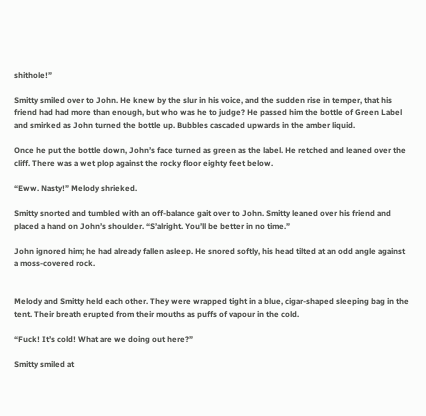shithole!”

Smitty smiled over to John. He knew by the slur in his voice, and the sudden rise in temper, that his friend had had more than enough, but who was he to judge? He passed him the bottle of Green Label and smirked as John turned the bottle up. Bubbles cascaded upwards in the amber liquid.

Once he put the bottle down, John’s face turned as green as the label. He retched and leaned over the cliff. There was a wet plop against the rocky floor eighty feet below.

“Eww. Nasty!” Melody shrieked.

Smitty snorted and tumbled with an off-balance gait over to John. Smitty leaned over his friend and placed a hand on John’s shoulder. “S’alright. You’ll be better in no time.”

John ignored him; he had already fallen asleep. He snored softly, his head tilted at an odd angle against a moss-covered rock.


Melody and Smitty held each other. They were wrapped tight in a blue, cigar-shaped sleeping bag in the tent. Their breath erupted from their mouths as puffs of vapour in the cold.

“Fuck! It’s cold! What are we doing out here?”

Smitty smiled at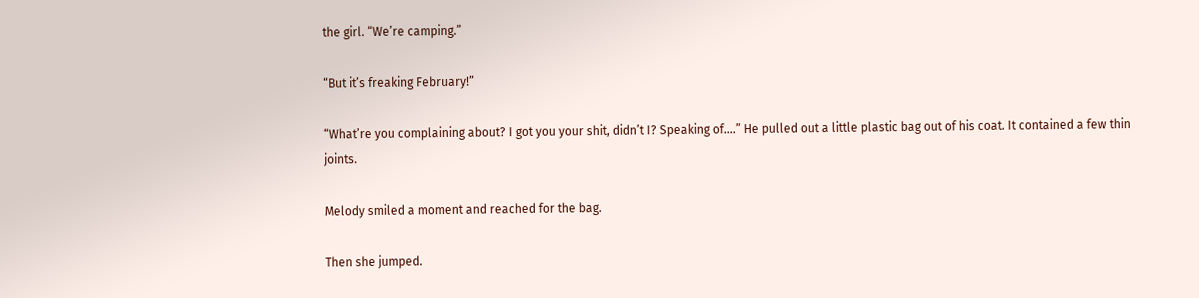the girl. “We’re camping.”

“But it’s freaking February!”

“What’re you complaining about? I got you your shit, didn’t I? Speaking of….” He pulled out a little plastic bag out of his coat. It contained a few thin joints.

Melody smiled a moment and reached for the bag.

Then she jumped.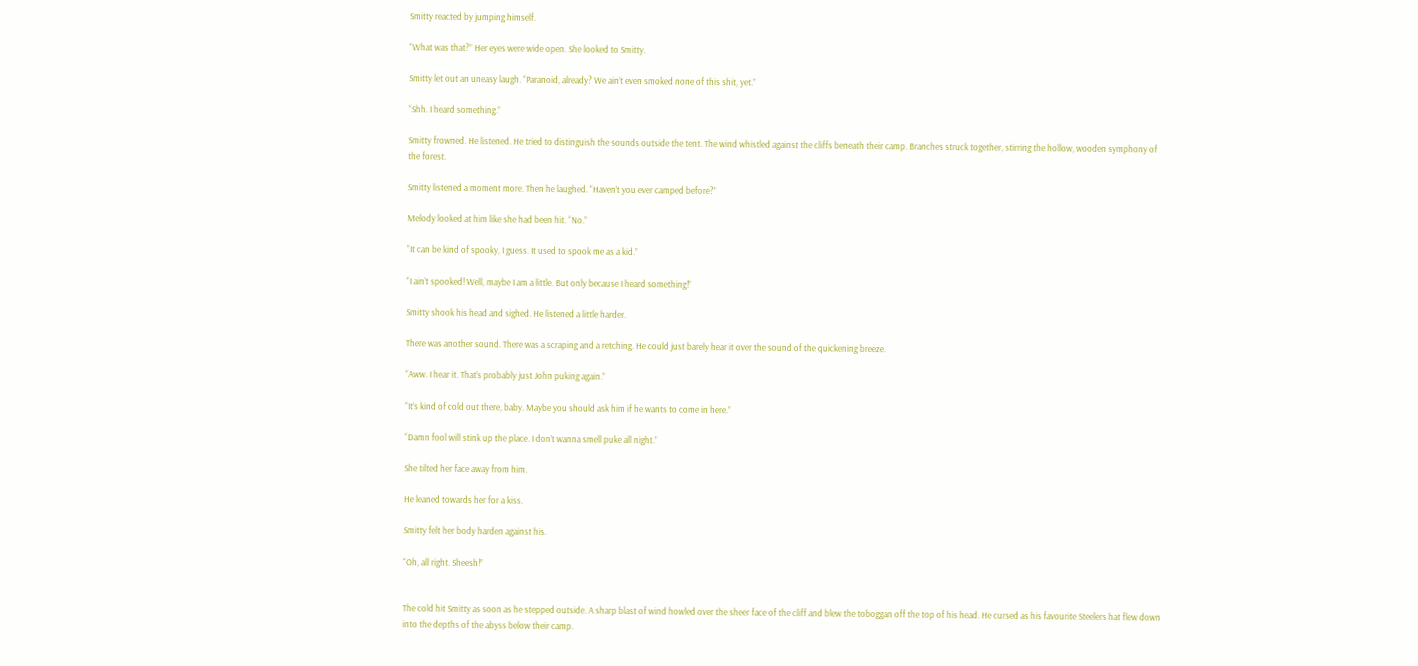Smitty reacted by jumping himself.

“What was that?” Her eyes were wide open. She looked to Smitty.

Smitty let out an uneasy laugh. “Paranoid, already? We ain’t even smoked none of this shit, yet.”

“Shh. I heard something.”

Smitty frowned. He listened. He tried to distinguish the sounds outside the tent. The wind whistled against the cliffs beneath their camp. Branches struck together, stirring the hollow, wooden symphony of the forest.

Smitty listened a moment more. Then he laughed. “Haven’t you ever camped before?”

Melody looked at him like she had been hit. “No.”

“It can be kind of spooky, I guess. It used to spook me as a kid.”

“I ain’t spooked! Well, maybe I am a little. But only because I heard something!”

Smitty shook his head and sighed. He listened a little harder.

There was another sound. There was a scraping and a retching. He could just barely hear it over the sound of the quickening breeze.

“Aww. I hear it. That’s probably just John puking again.”

“It’s kind of cold out there, baby. Maybe you should ask him if he wants to come in here.”

“Damn fool will stink up the place. I don’t wanna smell puke all night.”

She tilted her face away from him.

He leaned towards her for a kiss.

Smitty felt her body harden against his.

“Oh, all right. Sheesh!”


The cold hit Smitty as soon as he stepped outside. A sharp blast of wind howled over the sheer face of the cliff and blew the toboggan off the top of his head. He cursed as his favourite Steelers hat flew down into the depths of the abyss below their camp.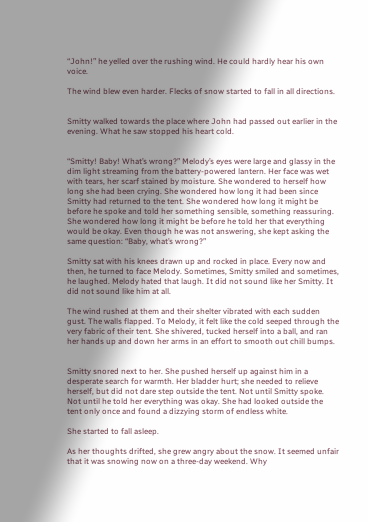“John!” he yelled over the rushing wind. He could hardly hear his own voice.

The wind blew even harder. Flecks of snow started to fall in all directions.


Smitty walked towards the place where John had passed out earlier in the evening. What he saw stopped his heart cold.


“Smitty! Baby! What’s wrong?” Melody’s eyes were large and glassy in the dim light streaming from the battery-powered lantern. Her face was wet with tears, her scarf stained by moisture. She wondered to herself how long she had been crying. She wondered how long it had been since Smitty had returned to the tent. She wondered how long it might be before he spoke and told her something sensible, something reassuring. She wondered how long it might be before he told her that everything would be okay. Even though he was not answering, she kept asking the same question: “Baby, what’s wrong?”

Smitty sat with his knees drawn up and rocked in place. Every now and then, he turned to face Melody. Sometimes, Smitty smiled and sometimes, he laughed. Melody hated that laugh. It did not sound like her Smitty. It did not sound like him at all.

The wind rushed at them and their shelter vibrated with each sudden gust. The walls flapped. To Melody, it felt like the cold seeped through the very fabric of their tent. She shivered, tucked herself into a ball, and ran her hands up and down her arms in an effort to smooth out chill bumps.


Smitty snored next to her. She pushed herself up against him in a desperate search for warmth. Her bladder hurt; she needed to relieve herself, but did not dare step outside the tent. Not until Smitty spoke. Not until he told her everything was okay. She had looked outside the tent only once and found a dizzying storm of endless white.

She started to fall asleep.

As her thoughts drifted, she grew angry about the snow. It seemed unfair that it was snowing now on a three-day weekend. Why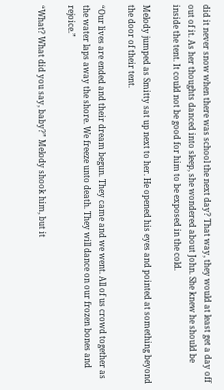did it never snow when there was school the next day? That way, they would at least get a day off out of it. As her thoughts danced into sleep, she wondered about John. She knew he should be inside the tent. It could not be good for him to be exposed in the cold.

Melody jumped as Smitty sat up next to her. He opened his eyes and pointed at something beyond the door of their tent.

“Our lives are ended and their dream begun. They came and we went. All of us crowd together as the water laps away the shore. We freeze unto death. They will dance on our frozen bones and rejoice.”

“What? What did you say, baby?” Melody shook him, but it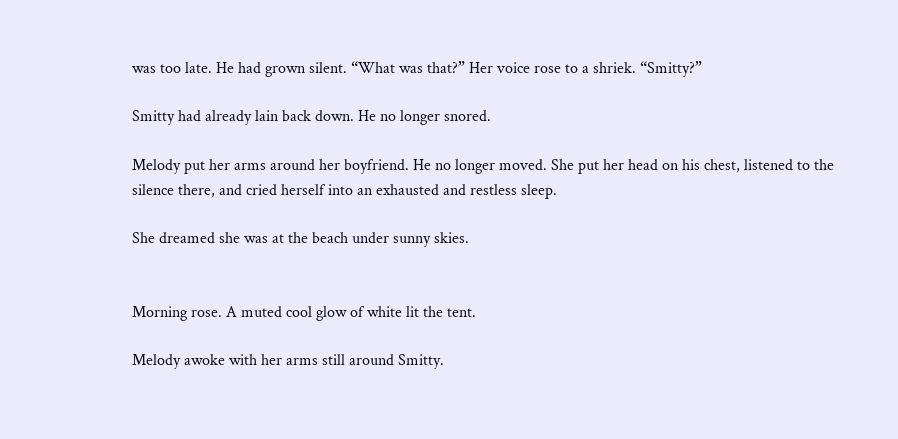was too late. He had grown silent. “What was that?” Her voice rose to a shriek. “Smitty?”

Smitty had already lain back down. He no longer snored.

Melody put her arms around her boyfriend. He no longer moved. She put her head on his chest, listened to the silence there, and cried herself into an exhausted and restless sleep.

She dreamed she was at the beach under sunny skies.


Morning rose. A muted cool glow of white lit the tent.

Melody awoke with her arms still around Smitty.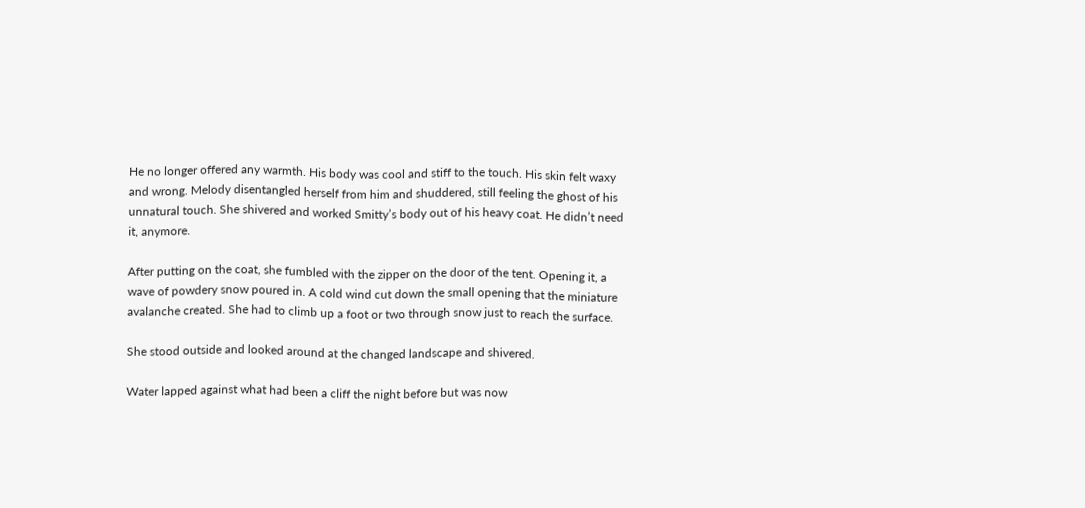He no longer offered any warmth. His body was cool and stiff to the touch. His skin felt waxy and wrong. Melody disentangled herself from him and shuddered, still feeling the ghost of his unnatural touch. She shivered and worked Smitty’s body out of his heavy coat. He didn’t need it, anymore.

After putting on the coat, she fumbled with the zipper on the door of the tent. Opening it, a wave of powdery snow poured in. A cold wind cut down the small opening that the miniature avalanche created. She had to climb up a foot or two through snow just to reach the surface.

She stood outside and looked around at the changed landscape and shivered.

Water lapped against what had been a cliff the night before but was now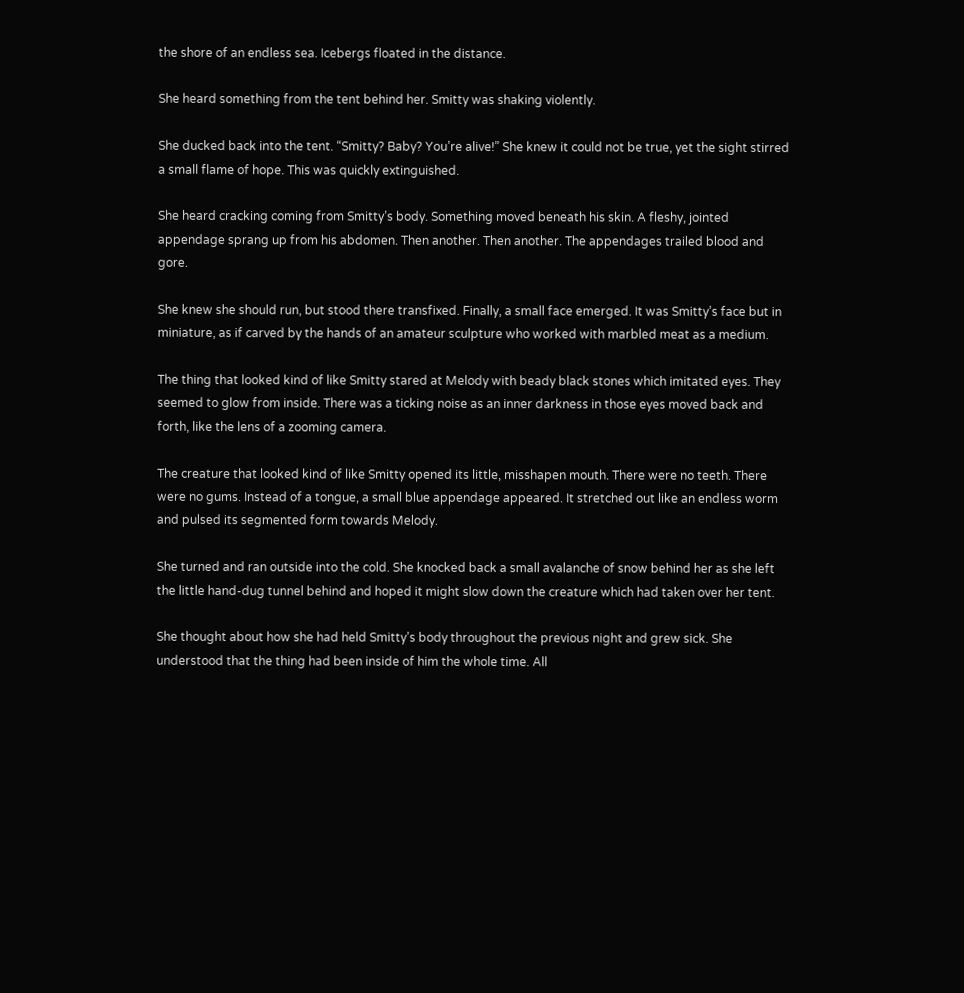the shore of an endless sea. Icebergs floated in the distance.

She heard something from the tent behind her. Smitty was shaking violently.

She ducked back into the tent. “Smitty? Baby? You’re alive!” She knew it could not be true, yet the sight stirred a small flame of hope. This was quickly extinguished.

She heard cracking coming from Smitty’s body. Something moved beneath his skin. A fleshy, jointed appendage sprang up from his abdomen. Then another. Then another. The appendages trailed blood and gore.

She knew she should run, but stood there transfixed. Finally, a small face emerged. It was Smitty’s face but in miniature, as if carved by the hands of an amateur sculpture who worked with marbled meat as a medium.

The thing that looked kind of like Smitty stared at Melody with beady black stones which imitated eyes. They seemed to glow from inside. There was a ticking noise as an inner darkness in those eyes moved back and forth, like the lens of a zooming camera.

The creature that looked kind of like Smitty opened its little, misshapen mouth. There were no teeth. There were no gums. Instead of a tongue, a small blue appendage appeared. It stretched out like an endless worm and pulsed its segmented form towards Melody.

She turned and ran outside into the cold. She knocked back a small avalanche of snow behind her as she left the little hand-dug tunnel behind and hoped it might slow down the creature which had taken over her tent.

She thought about how she had held Smitty’s body throughout the previous night and grew sick. She understood that the thing had been inside of him the whole time. All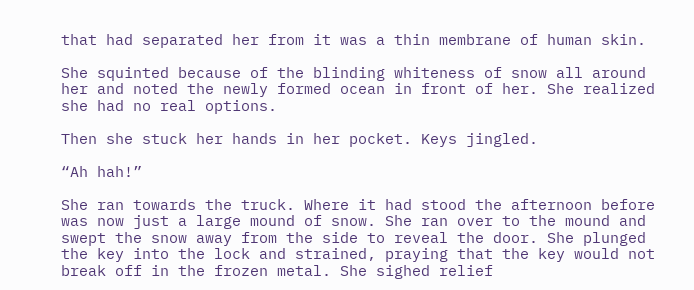that had separated her from it was a thin membrane of human skin.

She squinted because of the blinding whiteness of snow all around her and noted the newly formed ocean in front of her. She realized she had no real options.

Then she stuck her hands in her pocket. Keys jingled.

“Ah hah!”

She ran towards the truck. Where it had stood the afternoon before was now just a large mound of snow. She ran over to the mound and swept the snow away from the side to reveal the door. She plunged the key into the lock and strained, praying that the key would not break off in the frozen metal. She sighed relief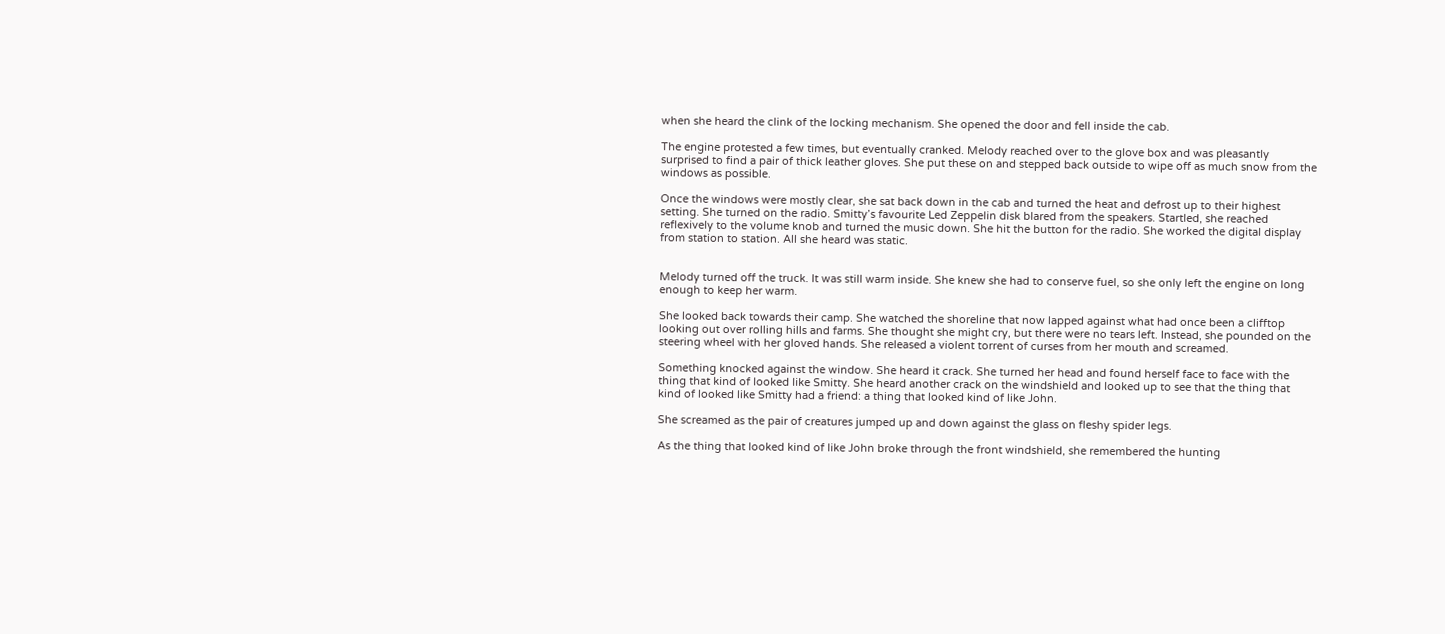when she heard the clink of the locking mechanism. She opened the door and fell inside the cab.

The engine protested a few times, but eventually cranked. Melody reached over to the glove box and was pleasantly surprised to find a pair of thick leather gloves. She put these on and stepped back outside to wipe off as much snow from the windows as possible.

Once the windows were mostly clear, she sat back down in the cab and turned the heat and defrost up to their highest setting. She turned on the radio. Smitty’s favourite Led Zeppelin disk blared from the speakers. Startled, she reached reflexively to the volume knob and turned the music down. She hit the button for the radio. She worked the digital display from station to station. All she heard was static.


Melody turned off the truck. It was still warm inside. She knew she had to conserve fuel, so she only left the engine on long enough to keep her warm.

She looked back towards their camp. She watched the shoreline that now lapped against what had once been a clifftop looking out over rolling hills and farms. She thought she might cry, but there were no tears left. Instead, she pounded on the steering wheel with her gloved hands. She released a violent torrent of curses from her mouth and screamed.

Something knocked against the window. She heard it crack. She turned her head and found herself face to face with the thing that kind of looked like Smitty. She heard another crack on the windshield and looked up to see that the thing that kind of looked like Smitty had a friend: a thing that looked kind of like John.

She screamed as the pair of creatures jumped up and down against the glass on fleshy spider legs.

As the thing that looked kind of like John broke through the front windshield, she remembered the hunting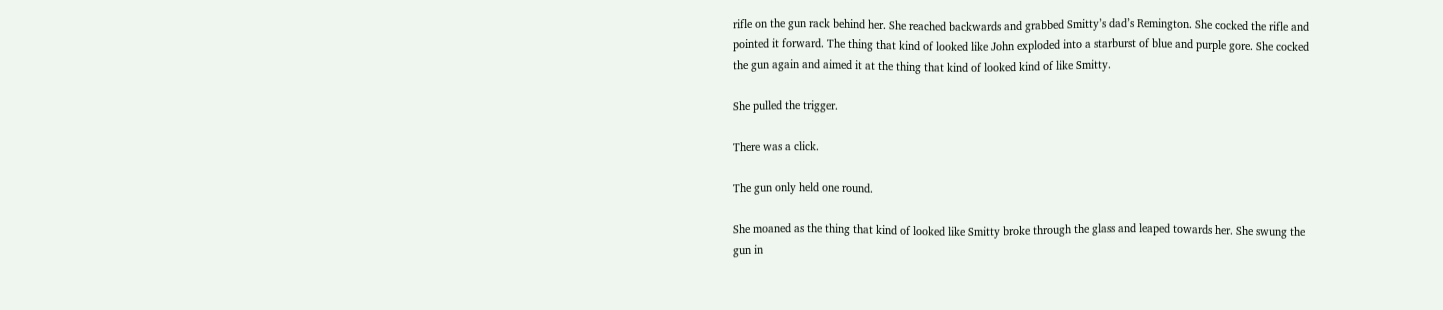rifle on the gun rack behind her. She reached backwards and grabbed Smitty’s dad’s Remington. She cocked the rifle and pointed it forward. The thing that kind of looked like John exploded into a starburst of blue and purple gore. She cocked the gun again and aimed it at the thing that kind of looked kind of like Smitty.

She pulled the trigger.

There was a click.

The gun only held one round.

She moaned as the thing that kind of looked like Smitty broke through the glass and leaped towards her. She swung the gun in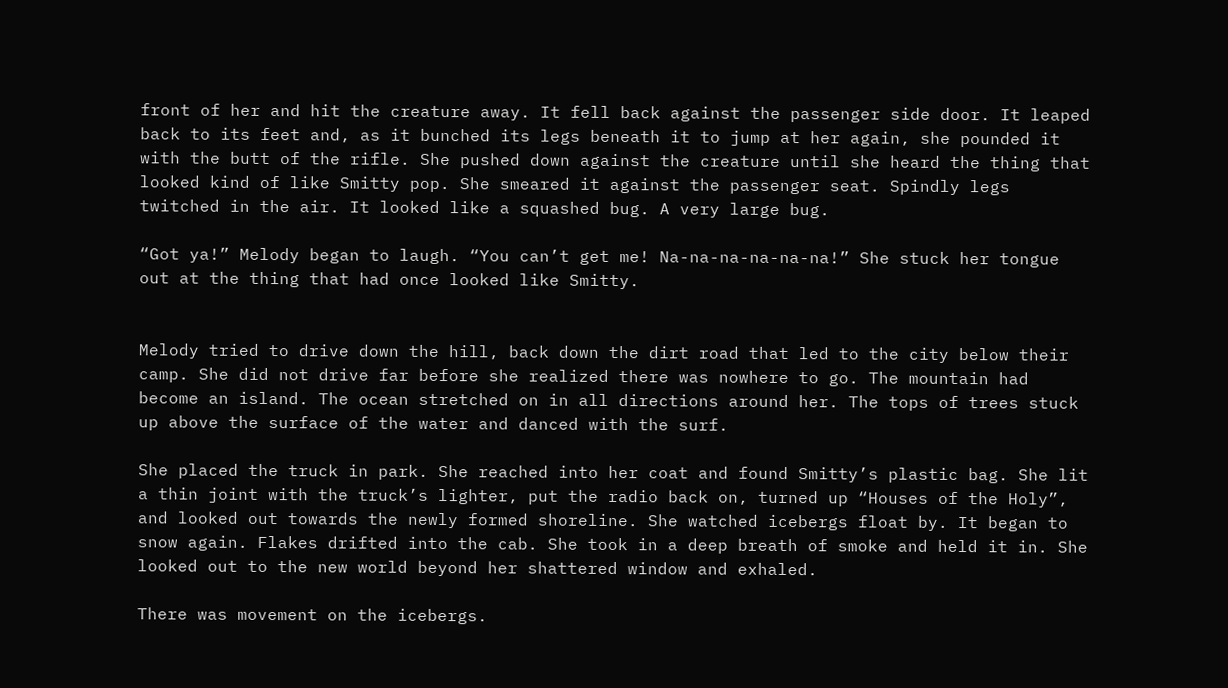front of her and hit the creature away. It fell back against the passenger side door. It leaped back to its feet and, as it bunched its legs beneath it to jump at her again, she pounded it with the butt of the rifle. She pushed down against the creature until she heard the thing that looked kind of like Smitty pop. She smeared it against the passenger seat. Spindly legs twitched in the air. It looked like a squashed bug. A very large bug.

“Got ya!” Melody began to laugh. “You can’t get me! Na-na-na-na-na-na!” She stuck her tongue out at the thing that had once looked like Smitty.


Melody tried to drive down the hill, back down the dirt road that led to the city below their camp. She did not drive far before she realized there was nowhere to go. The mountain had become an island. The ocean stretched on in all directions around her. The tops of trees stuck up above the surface of the water and danced with the surf.

She placed the truck in park. She reached into her coat and found Smitty’s plastic bag. She lit a thin joint with the truck’s lighter, put the radio back on, turned up “Houses of the Holy”, and looked out towards the newly formed shoreline. She watched icebergs float by. It began to snow again. Flakes drifted into the cab. She took in a deep breath of smoke and held it in. She looked out to the new world beyond her shattered window and exhaled.

There was movement on the icebergs.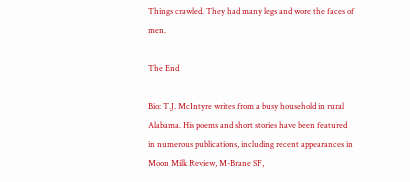Things crawled. They had many legs and wore the faces of men.

The End

Bio: T.J. McIntyre writes from a busy household in rural Alabama. His poems and short stories have been featured in numerous publications, including recent appearances in Moon Milk Review, M-Brane SF,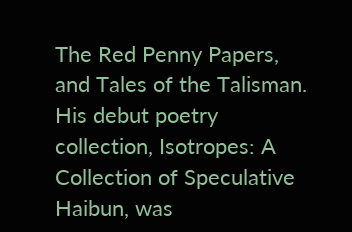The Red Penny Papers, and Tales of the Talisman. His debut poetry collection, Isotropes: A Collection of Speculative Haibun, was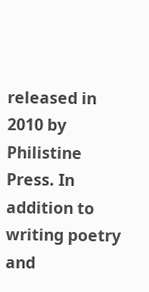released in 2010 by Philistine Press. In addition to writing poetry and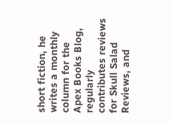short fiction, he writes a monthly column for the Apex Books Blog, regularly contributes reviews for Skull Salad Reviews, and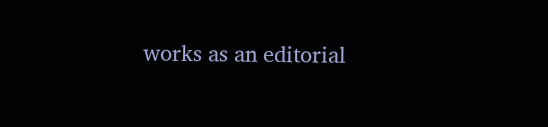works as an editorial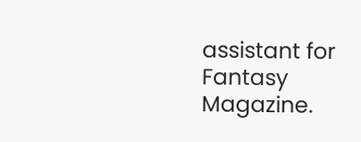assistant for Fantasy Magazine.